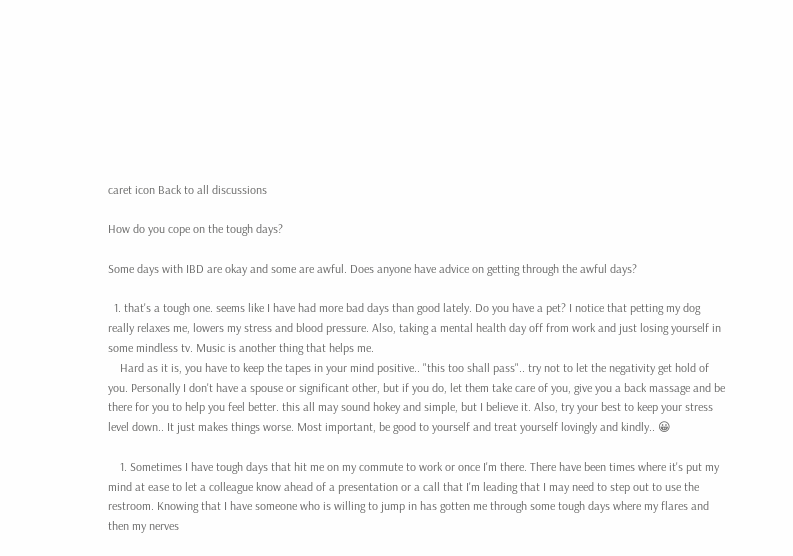caret icon Back to all discussions

How do you cope on the tough days?

Some days with IBD are okay and some are awful. Does anyone have advice on getting through the awful days?

  1. that's a tough one. seems like I have had more bad days than good lately. Do you have a pet? I notice that petting my dog really relaxes me, lowers my stress and blood pressure. Also, taking a mental health day off from work and just losing yourself in some mindless tv. Music is another thing that helps me.
    Hard as it is, you have to keep the tapes in your mind positive.. "this too shall pass".. try not to let the negativity get hold of you. Personally I don't have a spouse or significant other, but if you do, let them take care of you, give you a back massage and be there for you to help you feel better. this all may sound hokey and simple, but I believe it. Also, try your best to keep your stress level down.. It just makes things worse. Most important, be good to yourself and treat yourself lovingly and kindly.. 😀

    1. Sometimes I have tough days that hit me on my commute to work or once I'm there. There have been times where it's put my mind at ease to let a colleague know ahead of a presentation or a call that I'm leading that I may need to step out to use the restroom. Knowing that I have someone who is willing to jump in has gotten me through some tough days where my flares and then my nerves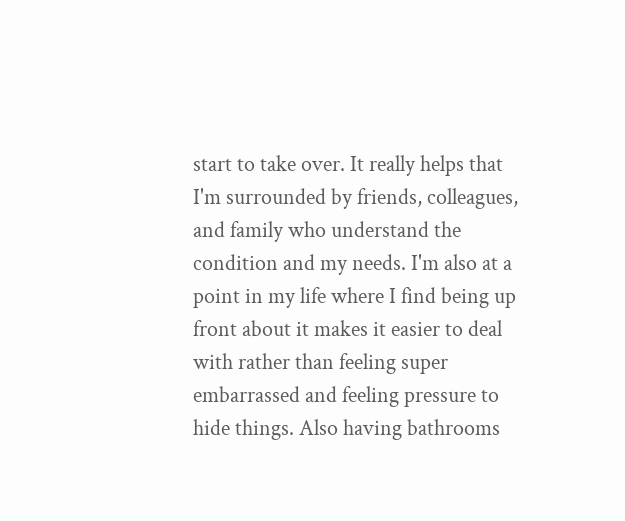start to take over. It really helps that I'm surrounded by friends, colleagues, and family who understand the condition and my needs. I'm also at a point in my life where I find being up front about it makes it easier to deal with rather than feeling super embarrassed and feeling pressure to hide things. Also having bathrooms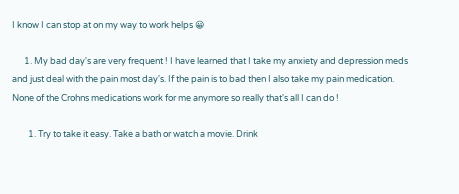I know I can stop at on my way to work helps 😀

      1. My bad day's are very frequent ! I have learned that I take my anxiety and depression meds and just deal with the pain most day's. If the pain is to bad then I also take my pain medication. None of the Crohns medications work for me anymore so really that's all I can do !

        1. Try to take it easy. Take a bath or watch a movie. Drink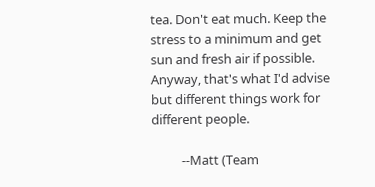tea. Don't eat much. Keep the stress to a minimum and get sun and fresh air if possible. Anyway, that's what I'd advise but different things work for different people.

          --Matt (Team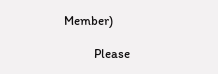Member)

          Please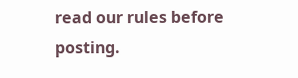read our rules before posting.